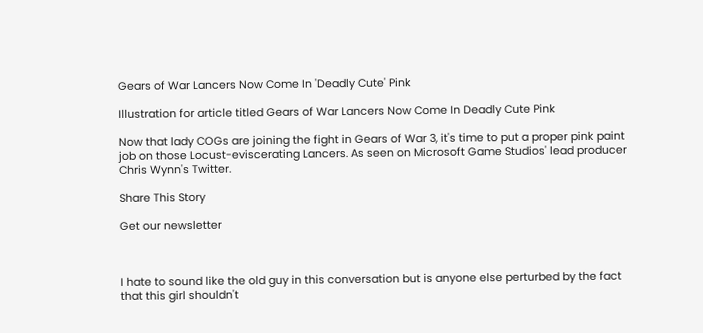Gears of War Lancers Now Come In 'Deadly Cute' Pink

Illustration for article titled Gears of War Lancers Now Come In Deadly Cute Pink

Now that lady COGs are joining the fight in Gears of War 3, it's time to put a proper pink paint job on those Locust-eviscerating Lancers. As seen on Microsoft Game Studios' lead producer Chris Wynn's Twitter.

Share This Story

Get our newsletter



I hate to sound like the old guy in this conversation but is anyone else perturbed by the fact that this girl shouldn't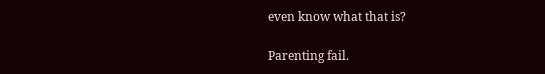even know what that is?

Parenting fail.